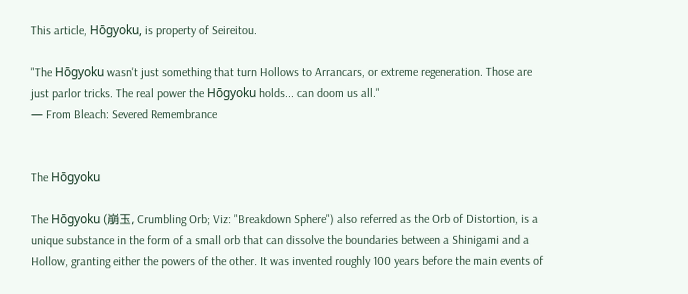This article, Hōgyoku, is property of Seireitou.

"The Hōgyoku wasn't just something that turn Hollows to Arrancars, or extreme regeneration. Those are just parlor tricks. The real power the Hōgyoku holds... can doom us all."
— From Bleach: Severed Remembrance


The Hōgyoku

The Hōgyoku (崩玉, Crumbling Orb; Viz: "Breakdown Sphere") also referred as the Orb of Distortion, is a unique substance in the form of a small orb that can dissolve the boundaries between a Shinigami and a Hollow, granting either the powers of the other. It was invented roughly 100 years before the main events of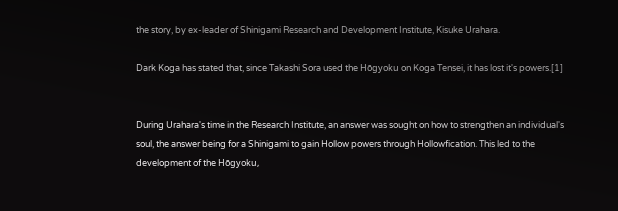the story, by ex-leader of Shinigami Research and Development Institute, Kisuke Urahara.

Dark Koga has stated that, since Takashi Sora used the Hōgyoku on Koga Tensei, it has lost it's powers.[1]


During Urahara's time in the Research Institute, an answer was sought on how to strengthen an individual's soul, the answer being for a Shinigami to gain Hollow powers through Hollowfication. This led to the development of the Hōgyoku,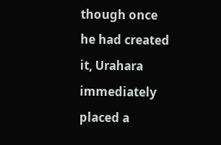though once he had created it, Urahara immediately placed a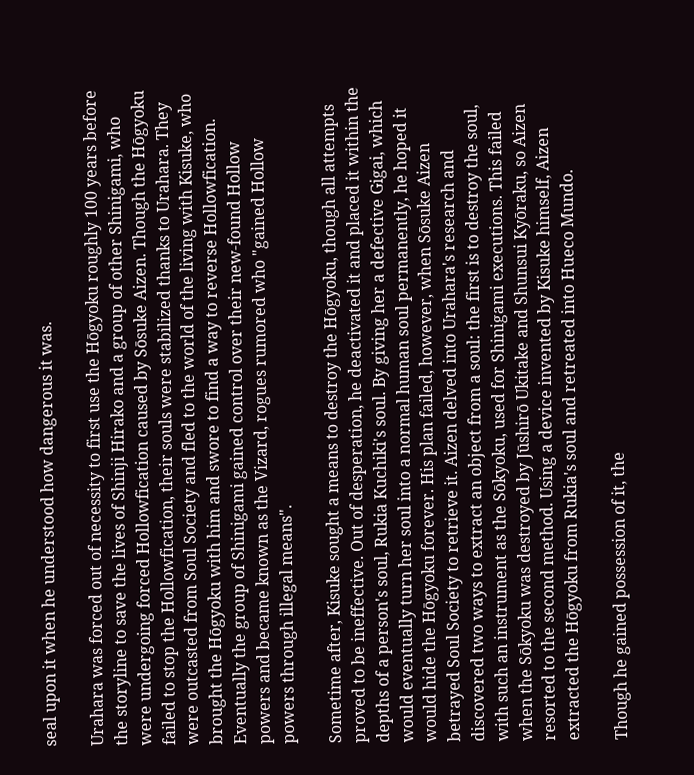seal upon it when he understood how dangerous it was.

Urahara was forced out of necessity to first use the Hōgyoku roughly 100 years before the storyline to save the lives of Shinji Hirako and a group of other Shinigami, who were undergoing forced Hollowfication caused by Sōsuke Aizen. Though the Hōgyoku failed to stop the Hollowfication, their souls were stabilized thanks to Urahara. They were outcasted from Soul Society and fled to the world of the living with Kisuke, who brought the Hōgyoku with him and swore to find a way to reverse Hollowfication. Eventually the group of Shinigami gained control over their new-found Hollow powers and became known as the Vizard, rogues rumored who "gained Hollow powers through illegal means".

Sometime after, Kisuke sought a means to destroy the Hōgyoku, though all attempts proved to be ineffective. Out of desperation, he deactivated it and placed it within the depths of a person's soul, Rukia Kuchiki's soul. By giving her a defective Gigai, which would eventually turn her soul into a normal human soul permanently, he hoped it would hide the Hōgyoku forever. His plan failed, however, when Sōsuke Aizen betrayed Soul Society to retrieve it. Aizen delved into Urahara's research and discovered two ways to extract an object from a soul: the first is to destroy the soul, with such an instrument as the Sōkyoku, used for Shinigami executions. This failed when the Sōkyoku was destroyed by Jūshirō Ukitake and Shunsui Kyōraku, so Aizen resorted to the second method. Using a device invented by Kisuke himself, Aizen extracted the Hōgyoku from Rukia's soul and retreated into Hueco Mundo.

Though he gained possession of it, the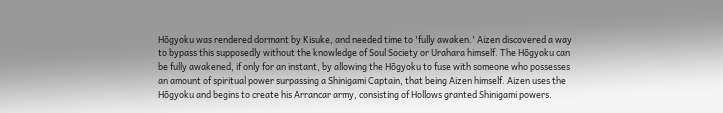Hōgyoku was rendered dormant by Kisuke, and needed time to 'fully awaken.' Aizen discovered a way to bypass this supposedly without the knowledge of Soul Society or Urahara himself. The Hōgyoku can be fully awakened, if only for an instant, by allowing the Hōgyoku to fuse with someone who possesses an amount of spiritual power surpassing a Shinigami Captain, that being Aizen himself. Aizen uses the Hōgyoku and begins to create his Arrancar army, consisting of Hollows granted Shinigami powers.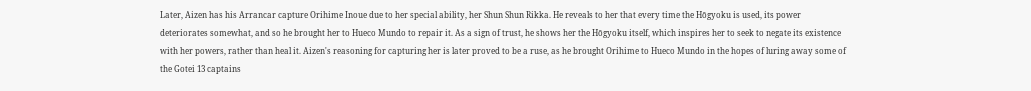Later, Aizen has his Arrancar capture Orihime Inoue due to her special ability, her Shun Shun Rikka. He reveals to her that every time the Hōgyoku is used, its power deteriorates somewhat, and so he brought her to Hueco Mundo to repair it. As a sign of trust, he shows her the Hōgyoku itself, which inspires her to seek to negate its existence with her powers, rather than heal it. Aizen's reasoning for capturing her is later proved to be a ruse, as he brought Orihime to Hueco Mundo in the hopes of luring away some of the Gotei 13 captains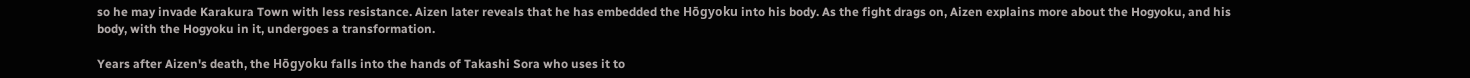so he may invade Karakura Town with less resistance. Aizen later reveals that he has embedded the Hōgyoku into his body. As the fight drags on, Aizen explains more about the Hogyoku, and his body, with the Hogyoku in it, undergoes a transformation.

Years after Aizen's death, the Hōgyoku falls into the hands of Takashi Sora who uses it to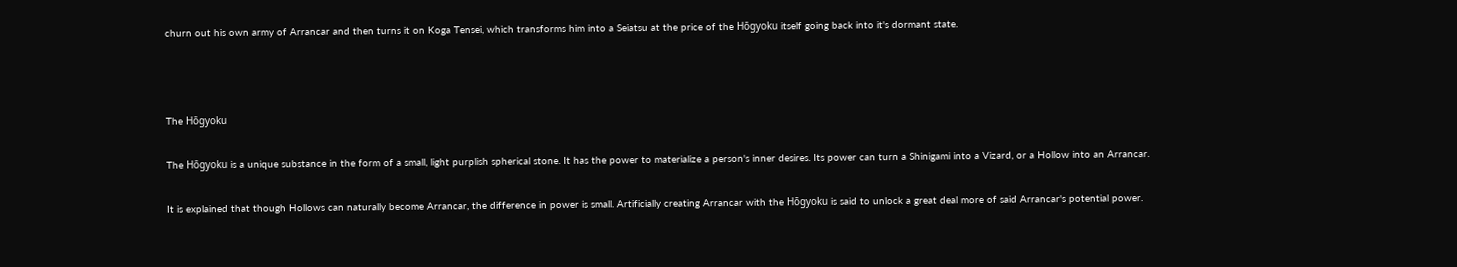churn out his own army of Arrancar and then turns it on Koga Tensei, which transforms him into a Seiatsu at the price of the Hōgyoku itself going back into it's dormant state.



The Hōgyoku

The Hōgyoku is a unique substance in the form of a small, light purplish spherical stone. It has the power to materialize a person's inner desires. Its power can turn a Shinigami into a Vizard, or a Hollow into an Arrancar.

It is explained that though Hollows can naturally become Arrancar, the difference in power is small. Artificially creating Arrancar with the Hōgyoku is said to unlock a great deal more of said Arrancar's potential power.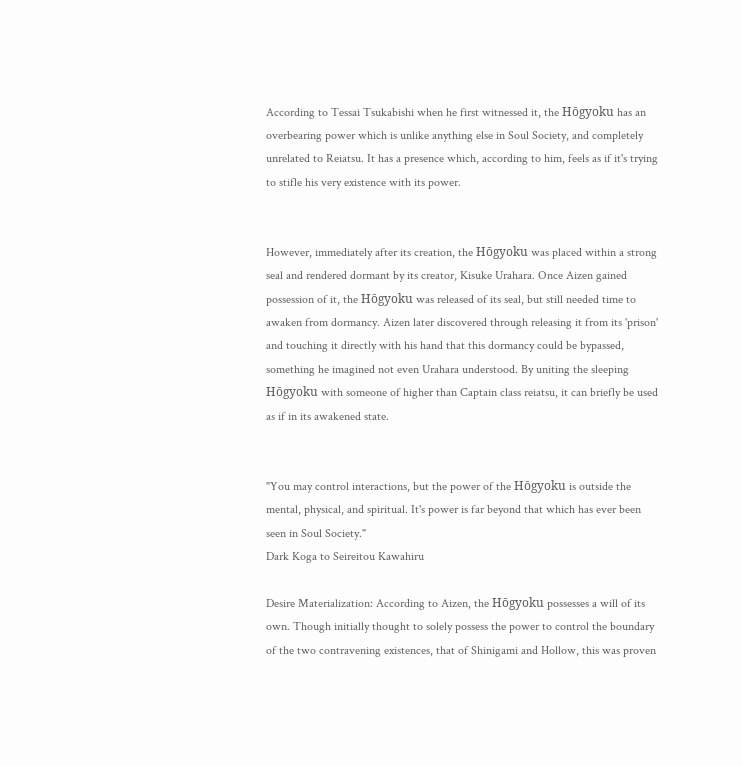According to Tessai Tsukabishi when he first witnessed it, the Hōgyoku has an overbearing power which is unlike anything else in Soul Society, and completely unrelated to Reiatsu. It has a presence which, according to him, feels as if it's trying to stifle his very existence with its power.


However, immediately after its creation, the Hōgyoku was placed within a strong seal and rendered dormant by its creator, Kisuke Urahara. Once Aizen gained possession of it, the Hōgyoku was released of its seal, but still needed time to awaken from dormancy. Aizen later discovered through releasing it from its 'prison' and touching it directly with his hand that this dormancy could be bypassed, something he imagined not even Urahara understood. By uniting the sleeping Hōgyoku with someone of higher than Captain class reiatsu, it can briefly be used as if in its awakened state.


"You may control interactions, but the power of the Hōgyoku is outside the mental, physical, and spiritual. It's power is far beyond that which has ever been seen in Soul Society."
Dark Koga to Seireitou Kawahiru

Desire Materialization: According to Aizen, the Hōgyoku possesses a will of its own. Though initially thought to solely possess the power to control the boundary of the two contravening existences, that of Shinigami and Hollow, this was proven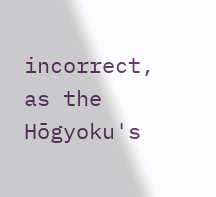incorrect, as the Hōgyoku's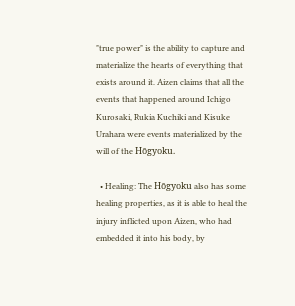"true power" is the ability to capture and materialize the hearts of everything that exists around it. Aizen claims that all the events that happened around Ichigo Kurosaki, Rukia Kuchiki and Kisuke Urahara were events materialized by the will of the Hōgyoku.

  • Healing: The Hōgyoku also has some healing properties, as it is able to heal the injury inflicted upon Aizen, who had embedded it into his body, by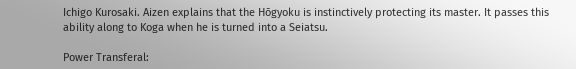Ichigo Kurosaki. Aizen explains that the Hōgyoku is instinctively protecting its master. It passes this ability along to Koga when he is turned into a Seiatsu.

Power Transferal: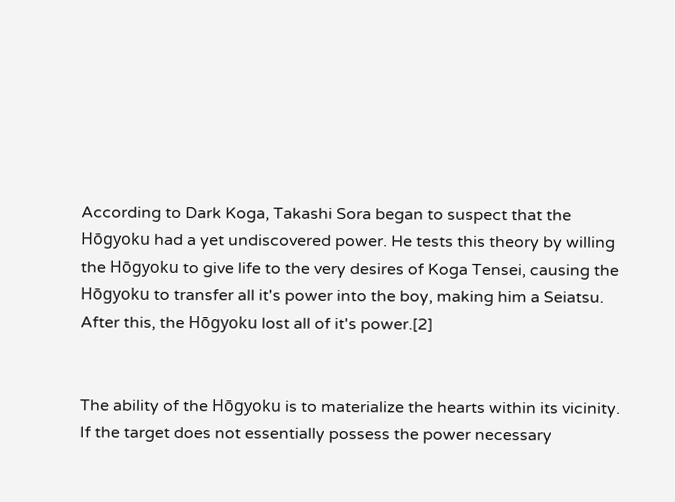According to Dark Koga, Takashi Sora began to suspect that the Hōgyoku had a yet undiscovered power. He tests this theory by willing the Hōgyoku to give life to the very desires of Koga Tensei, causing the Hōgyoku to transfer all it's power into the boy, making him a Seiatsu. After this, the Hōgyoku lost all of it's power.[2]


The ability of the Hōgyoku is to materialize the hearts within its vicinity. If the target does not essentially possess the power necessary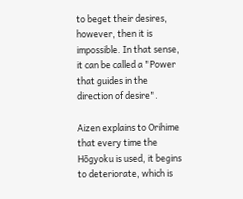to beget their desires, however, then it is impossible. In that sense, it can be called a "Power that guides in the direction of desire".

Aizen explains to Orihime that every time the Hōgyoku is used, it begins to deteriorate, which is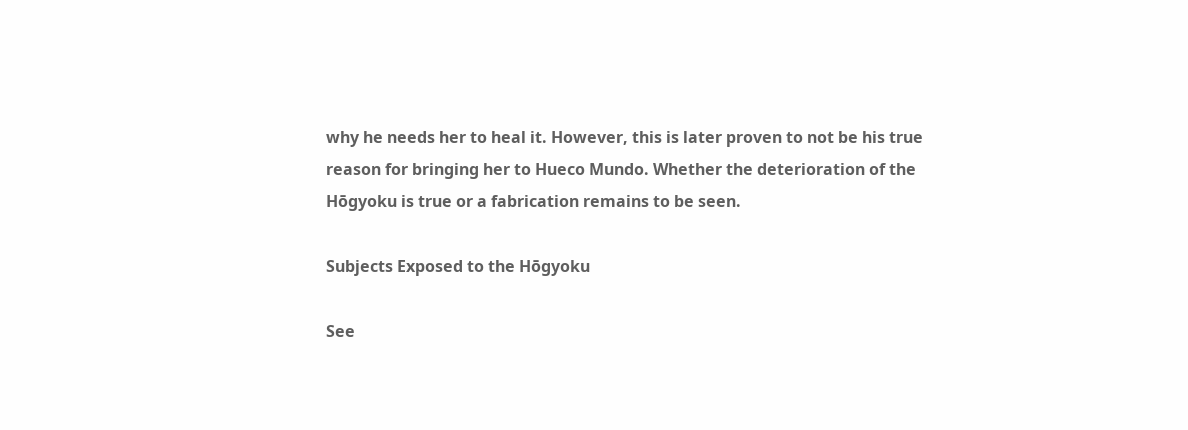why he needs her to heal it. However, this is later proven to not be his true reason for bringing her to Hueco Mundo. Whether the deterioration of the Hōgyoku is true or a fabrication remains to be seen.

Subjects Exposed to the Hōgyoku

See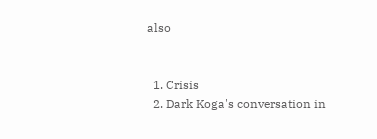also


  1. Crisis
  2. Dark Koga's conversation in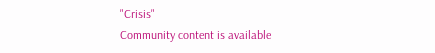"Crisis"
Community content is available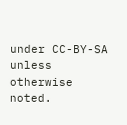under CC-BY-SA unless otherwise noted.